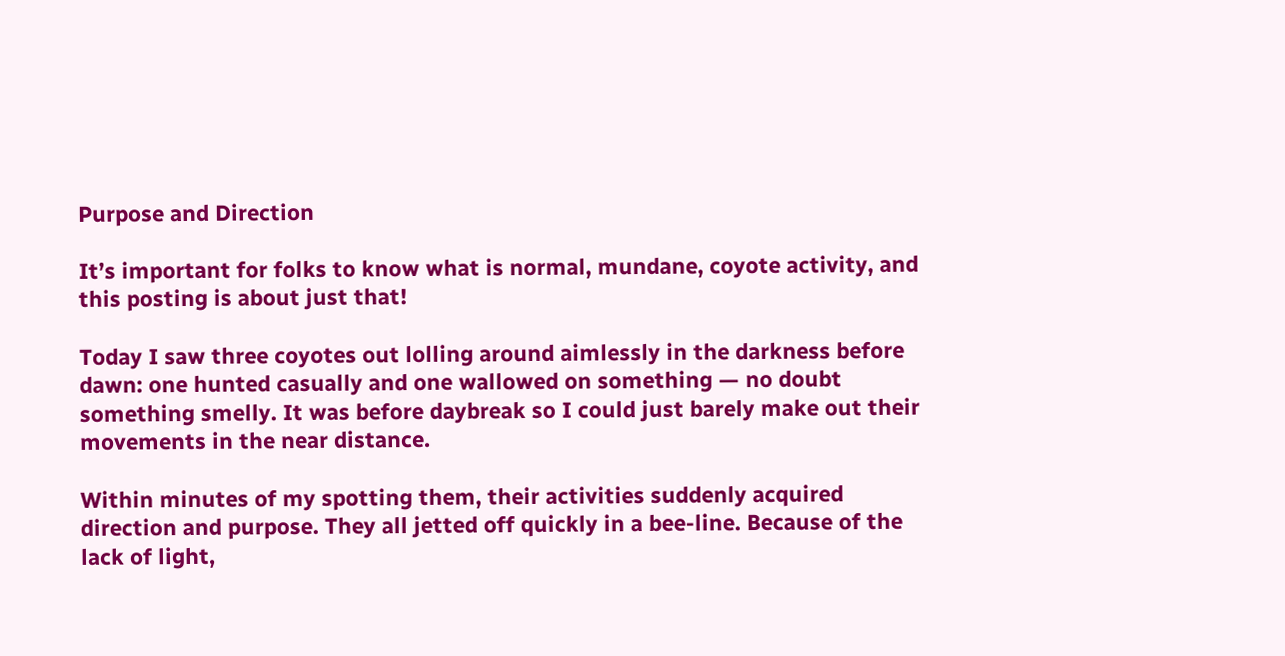Purpose and Direction

It’s important for folks to know what is normal, mundane, coyote activity, and this posting is about just that!

Today I saw three coyotes out lolling around aimlessly in the darkness before dawn: one hunted casually and one wallowed on something — no doubt something smelly. It was before daybreak so I could just barely make out their movements in the near distance.

Within minutes of my spotting them, their activities suddenly acquired direction and purpose. They all jetted off quickly in a bee-line. Because of the lack of light,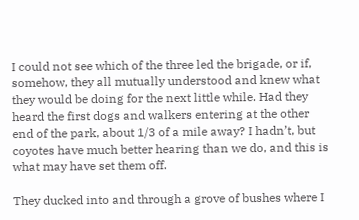I could not see which of the three led the brigade, or if, somehow, they all mutually understood and knew what they would be doing for the next little while. Had they heard the first dogs and walkers entering at the other end of the park, about 1/3 of a mile away? I hadn’t, but coyotes have much better hearing than we do, and this is what may have set them off.

They ducked into and through a grove of bushes where I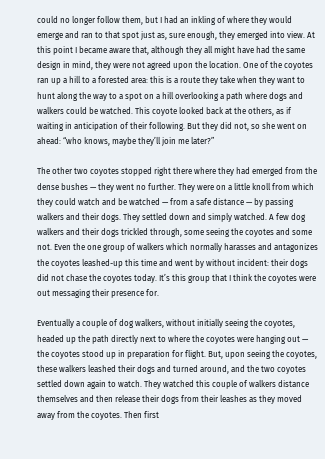could no longer follow them, but I had an inkling of where they would emerge and ran to that spot just as, sure enough, they emerged into view. At this point I became aware that, although they all might have had the same design in mind, they were not agreed upon the location. One of the coyotes ran up a hill to a forested area: this is a route they take when they want to hunt along the way to a spot on a hill overlooking a path where dogs and walkers could be watched. This coyote looked back at the others, as if waiting in anticipation of their following. But they did not, so she went on ahead: “who knows, maybe they’ll join me later?”

The other two coyotes stopped right there where they had emerged from the dense bushes — they went no further. They were on a little knoll from which they could watch and be watched — from a safe distance — by passing walkers and their dogs. They settled down and simply watched. A few dog walkers and their dogs trickled through, some seeing the coyotes and some not. Even the one group of walkers which normally harasses and antagonizes the coyotes leashed-up this time and went by without incident: their dogs did not chase the coyotes today. It’s this group that I think the coyotes were out messaging their presence for.

Eventually a couple of dog walkers, without initially seeing the coyotes, headed up the path directly next to where the coyotes were hanging out — the coyotes stood up in preparation for flight. But, upon seeing the coyotes, these walkers leashed their dogs and turned around, and the two coyotes settled down again to watch. They watched this couple of walkers distance themselves and then release their dogs from their leashes as they moved away from the coyotes. Then first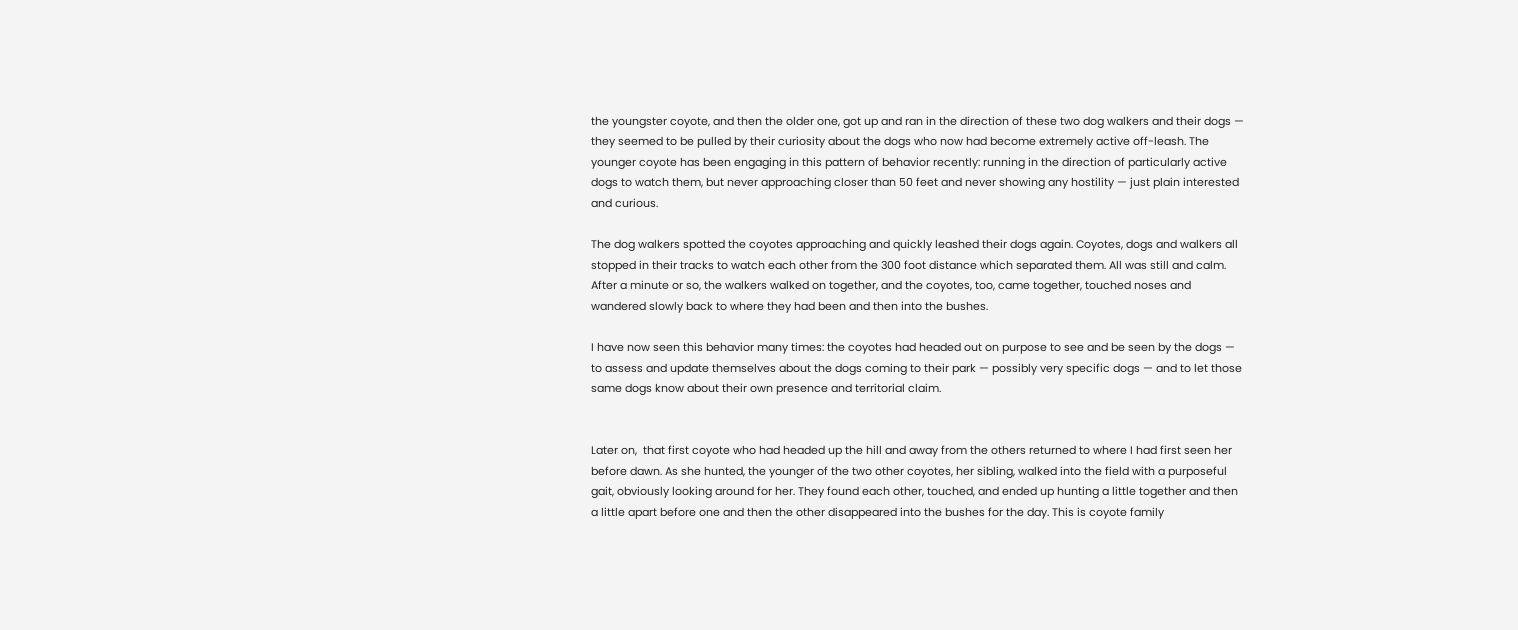the youngster coyote, and then the older one, got up and ran in the direction of these two dog walkers and their dogs — they seemed to be pulled by their curiosity about the dogs who now had become extremely active off-leash. The younger coyote has been engaging in this pattern of behavior recently: running in the direction of particularly active dogs to watch them, but never approaching closer than 50 feet and never showing any hostility — just plain interested and curious.

The dog walkers spotted the coyotes approaching and quickly leashed their dogs again. Coyotes, dogs and walkers all stopped in their tracks to watch each other from the 300 foot distance which separated them. All was still and calm. After a minute or so, the walkers walked on together, and the coyotes, too, came together, touched noses and wandered slowly back to where they had been and then into the bushes.

I have now seen this behavior many times: the coyotes had headed out on purpose to see and be seen by the dogs — to assess and update themselves about the dogs coming to their park — possibly very specific dogs — and to let those same dogs know about their own presence and territorial claim.


Later on,  that first coyote who had headed up the hill and away from the others returned to where I had first seen her before dawn. As she hunted, the younger of the two other coyotes, her sibling, walked into the field with a purposeful gait, obviously looking around for her. They found each other, touched, and ended up hunting a little together and then a little apart before one and then the other disappeared into the bushes for the day. This is coyote family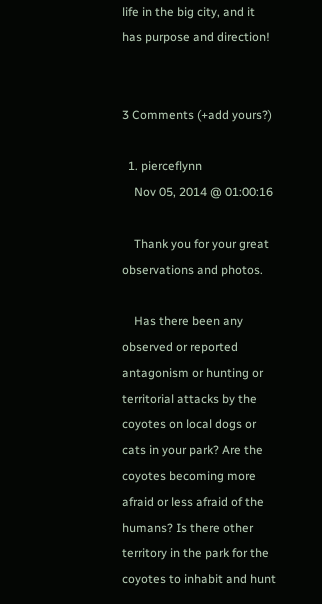life in the big city, and it has purpose and direction!


3 Comments (+add yours?)

  1. pierceflynn
    Nov 05, 2014 @ 01:00:16

    Thank you for your great observations and photos.

    Has there been any observed or reported antagonism or hunting or territorial attacks by the coyotes on local dogs or cats in your park? Are the coyotes becoming more afraid or less afraid of the humans? Is there other territory in the park for the coyotes to inhabit and hunt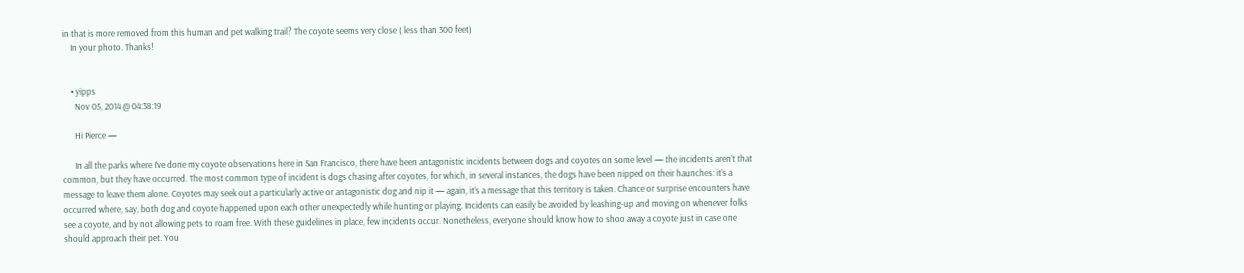in that is more removed from this human and pet walking trail? The coyote seems very close ( less than 300 feet)
    In your photo. Thanks!


    • yipps
      Nov 05, 2014 @ 04:38:19

      Hi Pierce —

      In all the parks where I’ve done my coyote observations here in San Francisco, there have been antagonistic incidents between dogs and coyotes on some level — the incidents aren’t that common, but they have occurred. The most common type of incident is dogs chasing after coyotes, for which, in several instances, the dogs have been nipped on their haunches: it’s a message to leave them alone. Coyotes may seek out a particularly active or antagonistic dog and nip it — again, it’s a message that this territory is taken. Chance or surprise encounters have occurred where, say, both dog and coyote happened upon each other unexpectedly while hunting or playing. Incidents can easily be avoided by leashing-up and moving on whenever folks see a coyote, and by not allowing pets to roam free. With these guidelines in place, few incidents occur. Nonetheless, everyone should know how to shoo away a coyote just in case one should approach their pet. You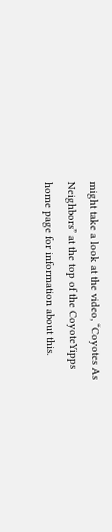might take a look at the video, “Coyotes As Neighbors” at the top of the CoyoteYipps home page for information about this.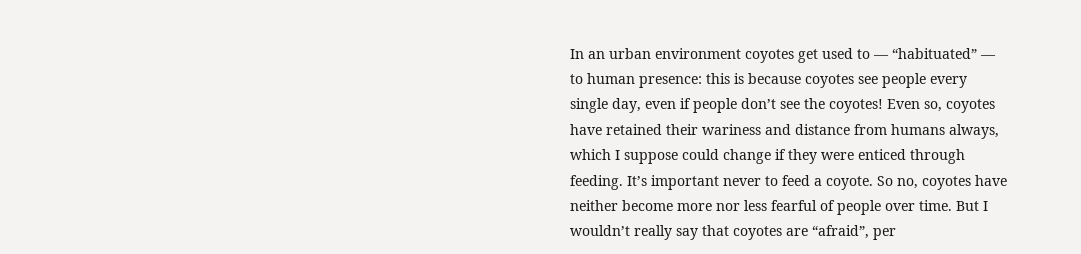In an urban environment coyotes get used to — “habituated” — to human presence: this is because coyotes see people every single day, even if people don’t see the coyotes! Even so, coyotes have retained their wariness and distance from humans always, which I suppose could change if they were enticed through feeding. It’s important never to feed a coyote. So no, coyotes have neither become more nor less fearful of people over time. But I wouldn’t really say that coyotes are “afraid”, per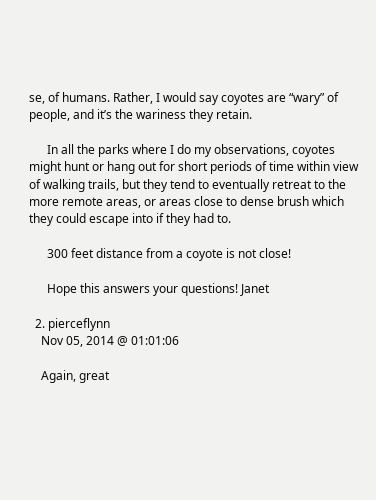se, of humans. Rather, I would say coyotes are “wary” of people, and it’s the wariness they retain.

      In all the parks where I do my observations, coyotes might hunt or hang out for short periods of time within view of walking trails, but they tend to eventually retreat to the more remote areas, or areas close to dense brush which they could escape into if they had to.

      300 feet distance from a coyote is not close!

      Hope this answers your questions! Janet

  2. pierceflynn
    Nov 05, 2014 @ 01:01:06

    Again, great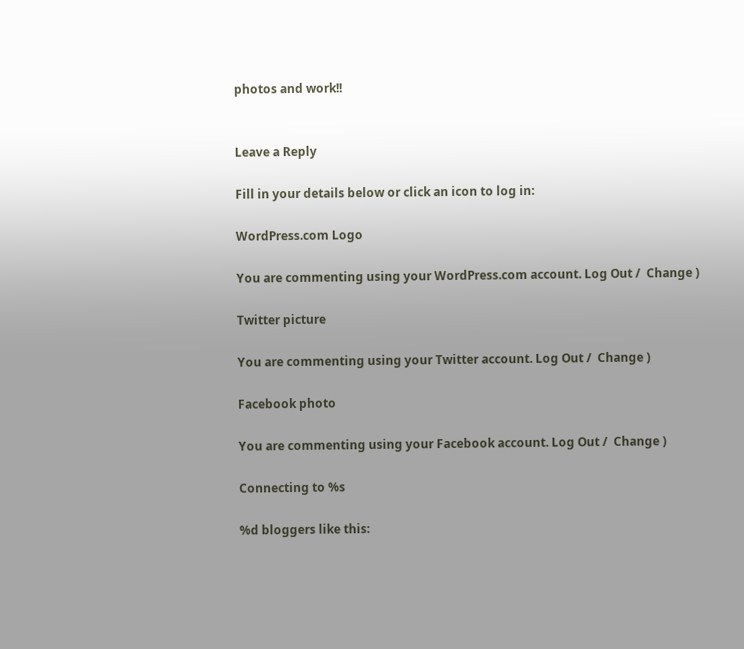photos and work!!


Leave a Reply

Fill in your details below or click an icon to log in:

WordPress.com Logo

You are commenting using your WordPress.com account. Log Out /  Change )

Twitter picture

You are commenting using your Twitter account. Log Out /  Change )

Facebook photo

You are commenting using your Facebook account. Log Out /  Change )

Connecting to %s

%d bloggers like this: